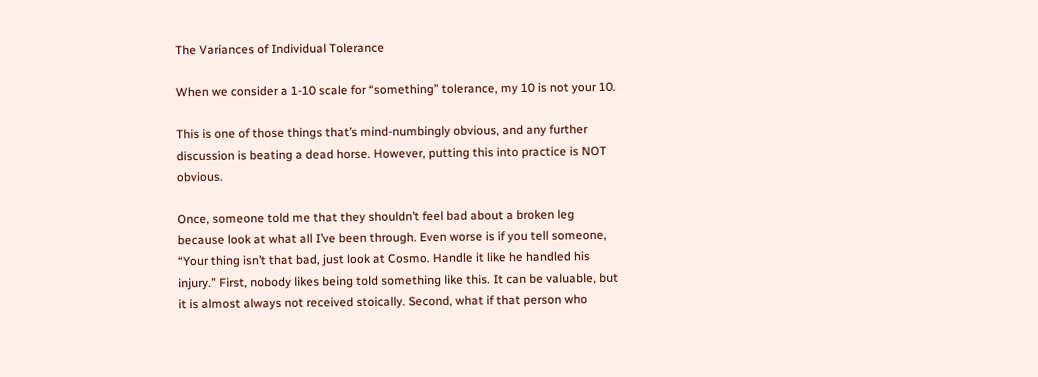The Variances of Individual Tolerance

When we consider a 1-10 scale for “something” tolerance, my 10 is not your 10.

This is one of those things that’s mind-numbingly obvious, and any further discussion is beating a dead horse. However, putting this into practice is NOT obvious.

Once, someone told me that they shouldn’t feel bad about a broken leg because look at what all I’ve been through. Even worse is if you tell someone, “Your thing isn’t that bad, just look at Cosmo. Handle it like he handled his injury.” First, nobody likes being told something like this. It can be valuable, but it is almost always not received stoically. Second, what if that person who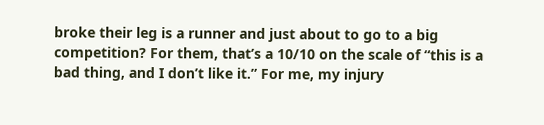broke their leg is a runner and just about to go to a big competition? For them, that’s a 10/10 on the scale of “this is a bad thing, and I don’t like it.” For me, my injury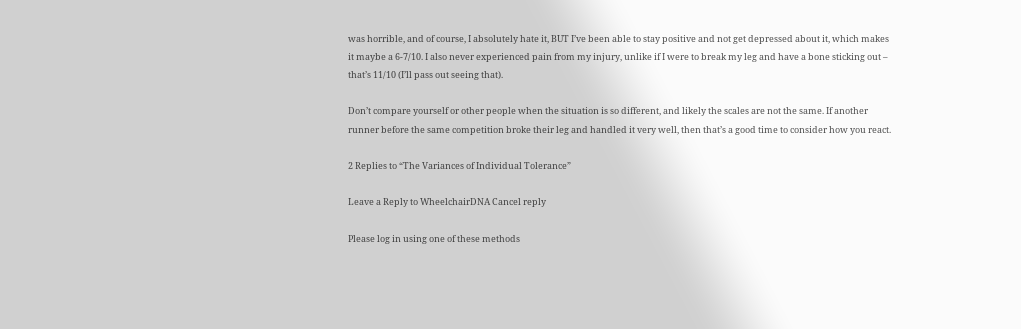was horrible, and of course, I absolutely hate it, BUT I’ve been able to stay positive and not get depressed about it, which makes it maybe a 6-7/10. I also never experienced pain from my injury, unlike if I were to break my leg and have a bone sticking out – that’s 11/10 (I’ll pass out seeing that).

Don’t compare yourself or other people when the situation is so different, and likely the scales are not the same. If another runner before the same competition broke their leg and handled it very well, then that’s a good time to consider how you react.

2 Replies to “The Variances of Individual Tolerance”

Leave a Reply to WheelchairDNA Cancel reply

Please log in using one of these methods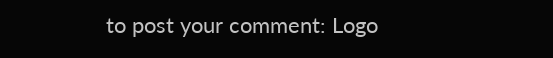to post your comment: Logo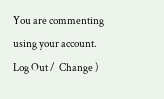You are commenting using your account. Log Out /  Change )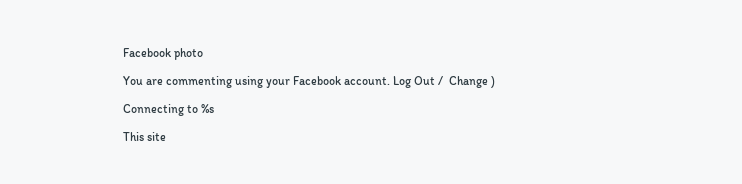Facebook photo

You are commenting using your Facebook account. Log Out /  Change )

Connecting to %s

This site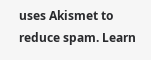uses Akismet to reduce spam. Learn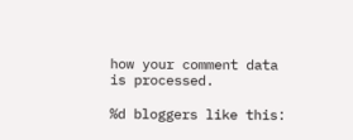how your comment data is processed.

%d bloggers like this: